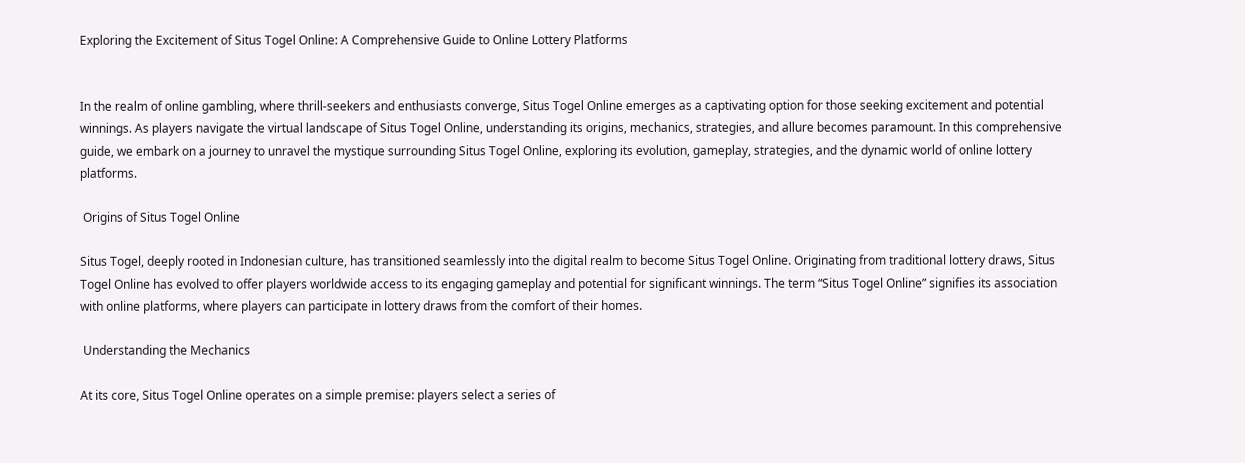Exploring the Excitement of Situs Togel Online: A Comprehensive Guide to Online Lottery Platforms


In the realm of online gambling, where thrill-seekers and enthusiasts converge, Situs Togel Online emerges as a captivating option for those seeking excitement and potential winnings. As players navigate the virtual landscape of Situs Togel Online, understanding its origins, mechanics, strategies, and allure becomes paramount. In this comprehensive guide, we embark on a journey to unravel the mystique surrounding Situs Togel Online, exploring its evolution, gameplay, strategies, and the dynamic world of online lottery platforms.

 Origins of Situs Togel Online

Situs Togel, deeply rooted in Indonesian culture, has transitioned seamlessly into the digital realm to become Situs Togel Online. Originating from traditional lottery draws, Situs Togel Online has evolved to offer players worldwide access to its engaging gameplay and potential for significant winnings. The term “Situs Togel Online” signifies its association with online platforms, where players can participate in lottery draws from the comfort of their homes.

 Understanding the Mechanics

At its core, Situs Togel Online operates on a simple premise: players select a series of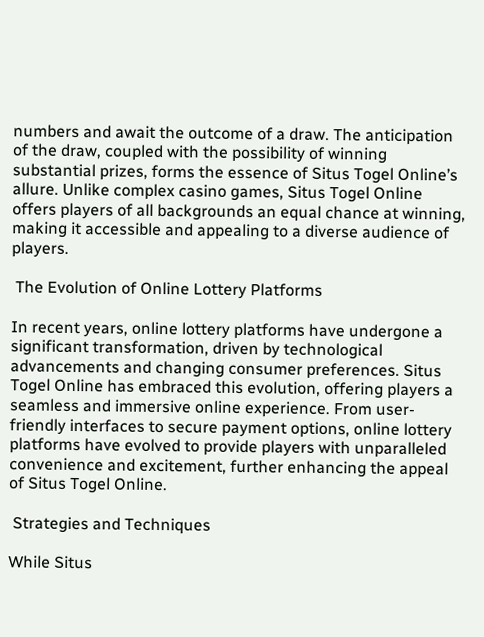numbers and await the outcome of a draw. The anticipation of the draw, coupled with the possibility of winning substantial prizes, forms the essence of Situs Togel Online’s allure. Unlike complex casino games, Situs Togel Online offers players of all backgrounds an equal chance at winning, making it accessible and appealing to a diverse audience of players.

 The Evolution of Online Lottery Platforms

In recent years, online lottery platforms have undergone a significant transformation, driven by technological advancements and changing consumer preferences. Situs Togel Online has embraced this evolution, offering players a seamless and immersive online experience. From user-friendly interfaces to secure payment options, online lottery platforms have evolved to provide players with unparalleled convenience and excitement, further enhancing the appeal of Situs Togel Online.

 Strategies and Techniques

While Situs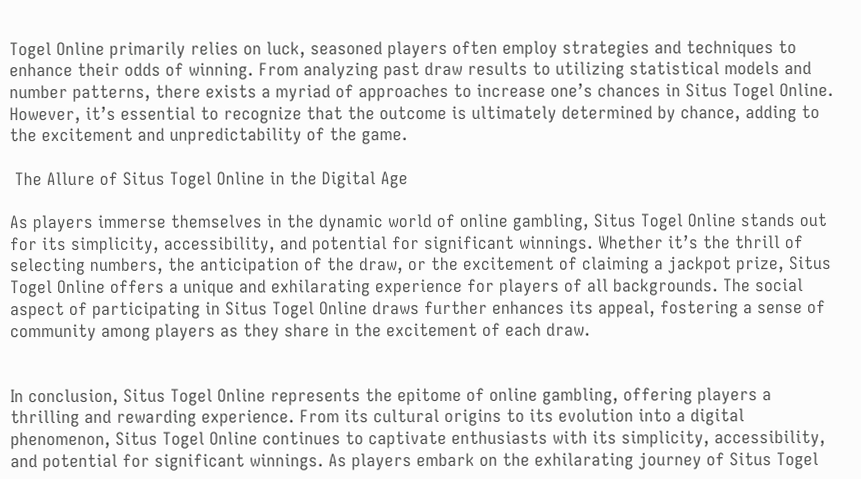Togel Online primarily relies on luck, seasoned players often employ strategies and techniques to enhance their odds of winning. From analyzing past draw results to utilizing statistical models and number patterns, there exists a myriad of approaches to increase one’s chances in Situs Togel Online. However, it’s essential to recognize that the outcome is ultimately determined by chance, adding to the excitement and unpredictability of the game.

 The Allure of Situs Togel Online in the Digital Age

As players immerse themselves in the dynamic world of online gambling, Situs Togel Online stands out for its simplicity, accessibility, and potential for significant winnings. Whether it’s the thrill of selecting numbers, the anticipation of the draw, or the excitement of claiming a jackpot prize, Situs Togel Online offers a unique and exhilarating experience for players of all backgrounds. The social aspect of participating in Situs Togel Online draws further enhances its appeal, fostering a sense of community among players as they share in the excitement of each draw.


In conclusion, Situs Togel Online represents the epitome of online gambling, offering players a thrilling and rewarding experience. From its cultural origins to its evolution into a digital phenomenon, Situs Togel Online continues to captivate enthusiasts with its simplicity, accessibility, and potential for significant winnings. As players embark on the exhilarating journey of Situs Togel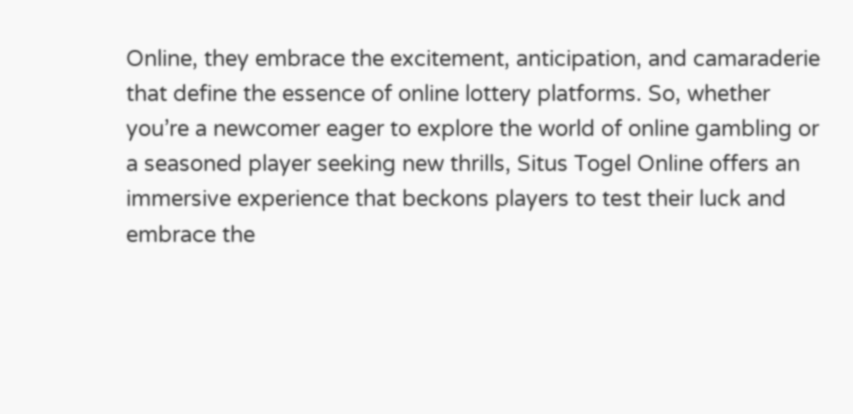Online, they embrace the excitement, anticipation, and camaraderie that define the essence of online lottery platforms. So, whether you’re a newcomer eager to explore the world of online gambling or a seasoned player seeking new thrills, Situs Togel Online offers an immersive experience that beckons players to test their luck and embrace the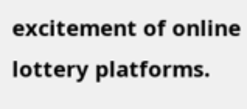excitement of online lottery platforms.